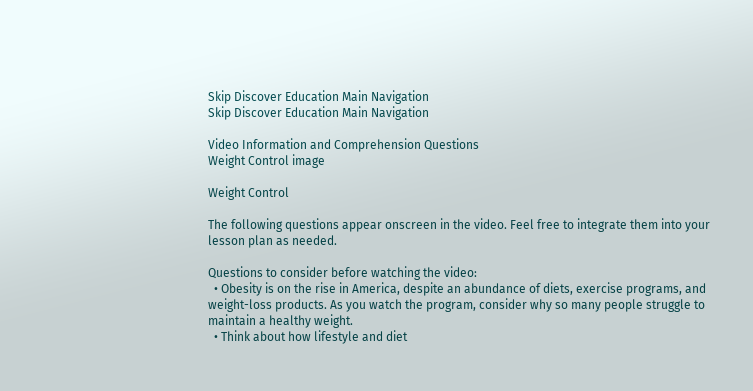Skip Discover Education Main Navigation
Skip Discover Education Main Navigation

Video Information and Comprehension Questions
Weight Control image

Weight Control

The following questions appear onscreen in the video. Feel free to integrate them into your lesson plan as needed.

Questions to consider before watching the video:
  • Obesity is on the rise in America, despite an abundance of diets, exercise programs, and weight-loss products. As you watch the program, consider why so many people struggle to maintain a healthy weight.
  • Think about how lifestyle and diet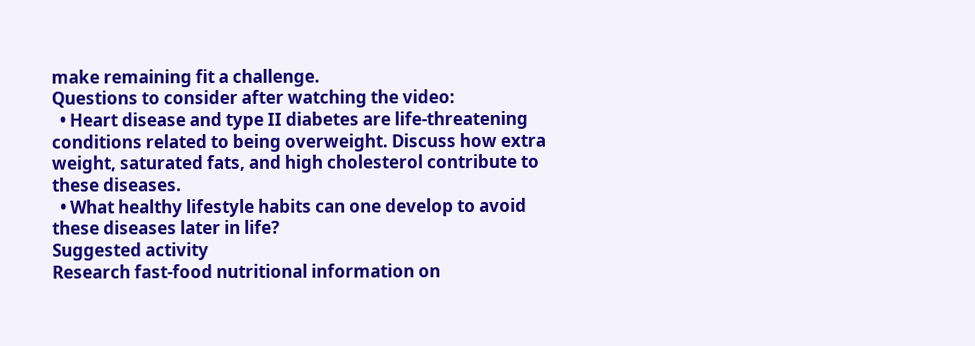make remaining fit a challenge.
Questions to consider after watching the video:
  • Heart disease and type II diabetes are life-threatening conditions related to being overweight. Discuss how extra weight, saturated fats, and high cholesterol contribute to these diseases.
  • What healthy lifestyle habits can one develop to avoid these diseases later in life?
Suggested activity
Research fast-food nutritional information on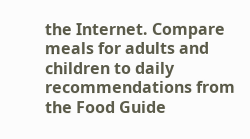the Internet. Compare meals for adults and children to daily recommendations from the Food Guide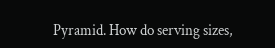Pyramid. How do serving sizes,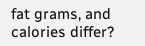fat grams, and calories differ?